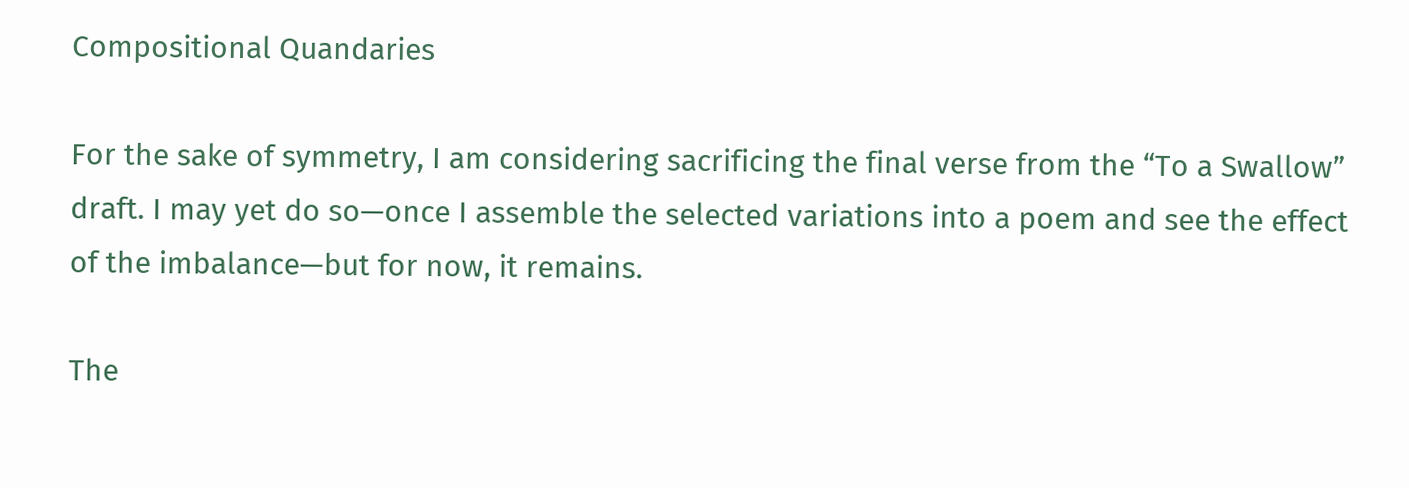Compositional Quandaries

For the sake of symmetry, I am considering sacrificing the final verse from the “To a Swallow” draft. I may yet do so—once I assemble the selected variations into a poem and see the effect of the imbalance—but for now, it remains.

The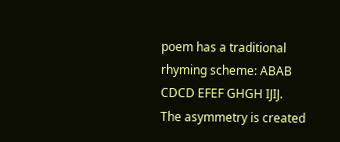poem has a traditional rhyming scheme: ABAB CDCD EFEF GHGH IJIJ. The asymmetry is created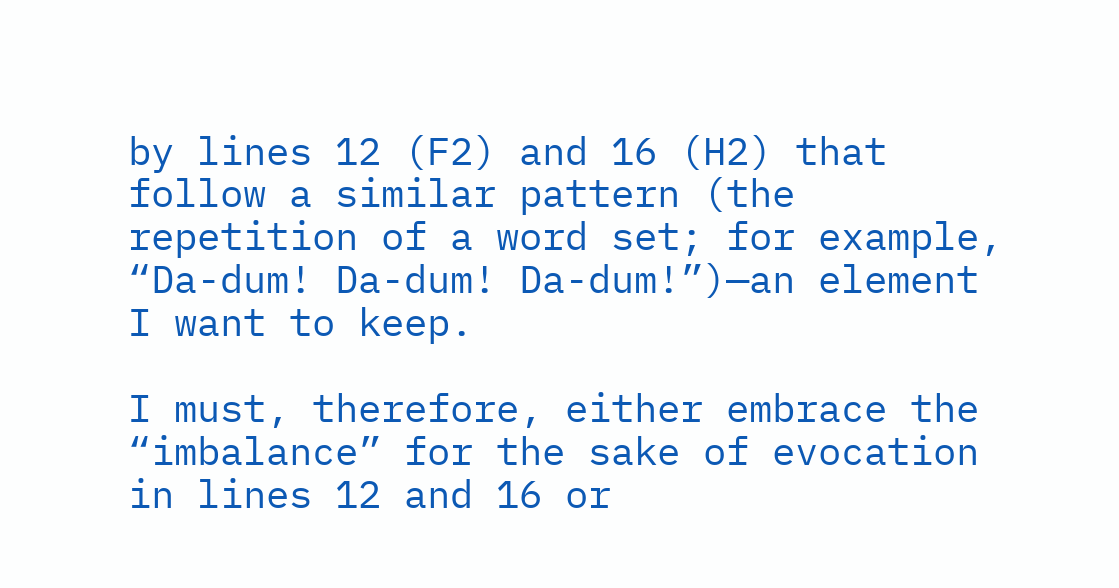by lines 12 (F2) and 16 (H2) that follow a similar pattern (the repetition of a word set; for example, “Da-dum! Da-dum! Da-dum!”)—an element I want to keep.

I must, therefore, either embrace the “imbalance” for the sake of evocation in lines 12 and 16 or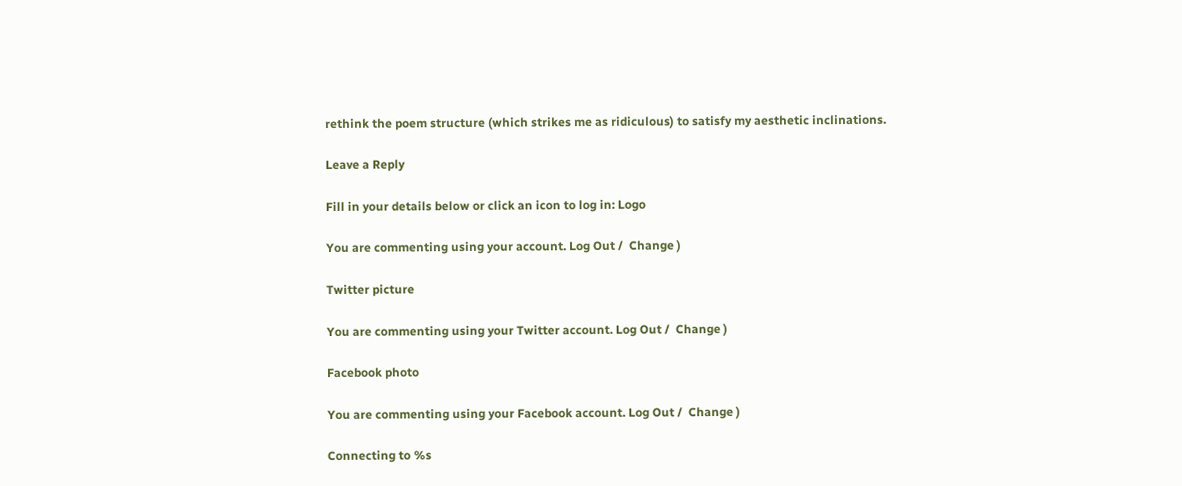rethink the poem structure (which strikes me as ridiculous) to satisfy my aesthetic inclinations.

Leave a Reply

Fill in your details below or click an icon to log in: Logo

You are commenting using your account. Log Out /  Change )

Twitter picture

You are commenting using your Twitter account. Log Out /  Change )

Facebook photo

You are commenting using your Facebook account. Log Out /  Change )

Connecting to %s